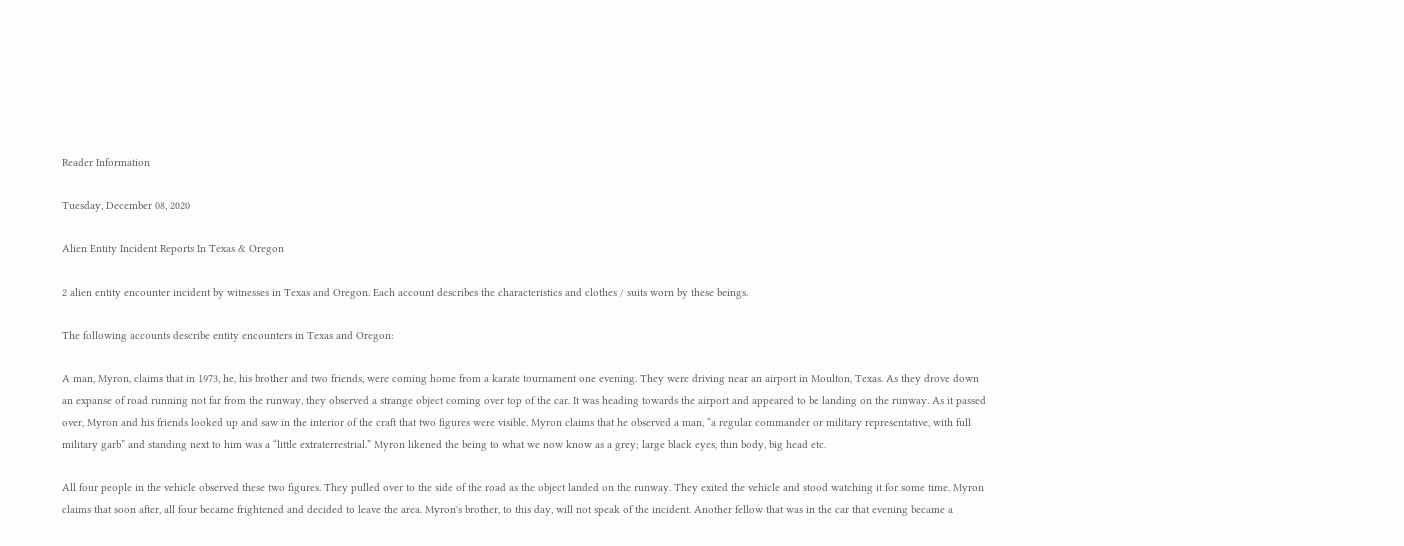Reader Information

Tuesday, December 08, 2020

Alien Entity Incident Reports In Texas & Oregon

2 alien entity encounter incident by witnesses in Texas and Oregon. Each account describes the characteristics and clothes / suits worn by these beings.

The following accounts describe entity encounters in Texas and Oregon:

A man, Myron, claims that in 1973, he, his brother and two friends, were coming home from a karate tournament one evening. They were driving near an airport in Moulton, Texas. As they drove down an expanse of road running not far from the runway, they observed a strange object coming over top of the car. It was heading towards the airport and appeared to be landing on the runway. As it passed over, Myron and his friends looked up and saw in the interior of the craft that two figures were visible. Myron claims that he observed a man, “a regular commander or military representative, with full military garb” and standing next to him was a “little extraterrestrial.” Myron likened the being to what we now know as a grey; large black eyes, thin body, big head etc.

All four people in the vehicle observed these two figures. They pulled over to the side of the road as the object landed on the runway. They exited the vehicle and stood watching it for some time. Myron claims that soon after, all four became frightened and decided to leave the area. Myron's brother, to this day, will not speak of the incident. Another fellow that was in the car that evening became a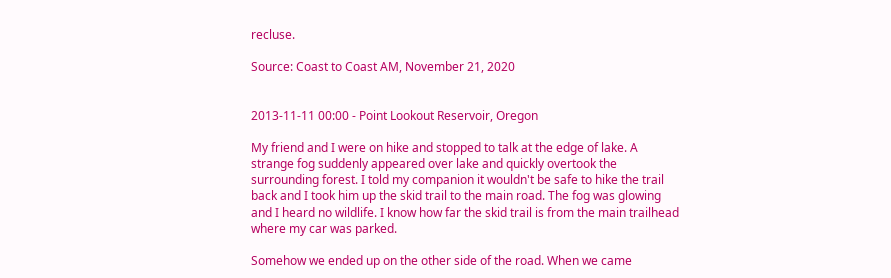recluse.

Source: Coast to Coast AM, November 21, 2020


2013-11-11 00:00 - Point Lookout Reservoir, Oregon

My friend and I were on hike and stopped to talk at the edge of lake. A strange fog suddenly appeared over lake and quickly overtook the surrounding forest. I told my companion it wouldn't be safe to hike the trail back and I took him up the skid trail to the main road. The fog was glowing and I heard no wildlife. I know how far the skid trail is from the main trailhead where my car was parked.

Somehow we ended up on the other side of the road. When we came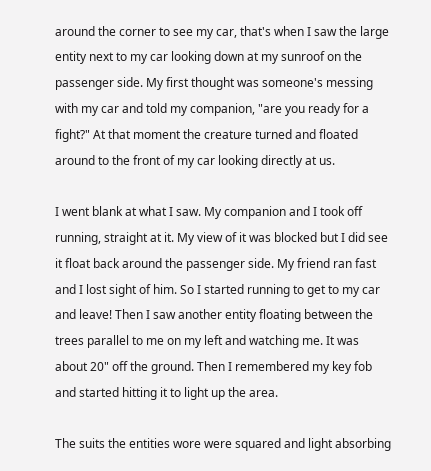around the corner to see my car, that's when I saw the large entity next to my car looking down at my sunroof on the passenger side. My first thought was someone's messing with my car and told my companion, "are you ready for a fight?" At that moment the creature turned and floated around to the front of my car looking directly at us.

I went blank at what I saw. My companion and I took off running, straight at it. My view of it was blocked but I did see it float back around the passenger side. My friend ran fast and I lost sight of him. So I started running to get to my car and leave! Then I saw another entity floating between the trees parallel to me on my left and watching me. It was about 20" off the ground. Then I remembered my key fob and started hitting it to light up the area.

The suits the entities wore were squared and light absorbing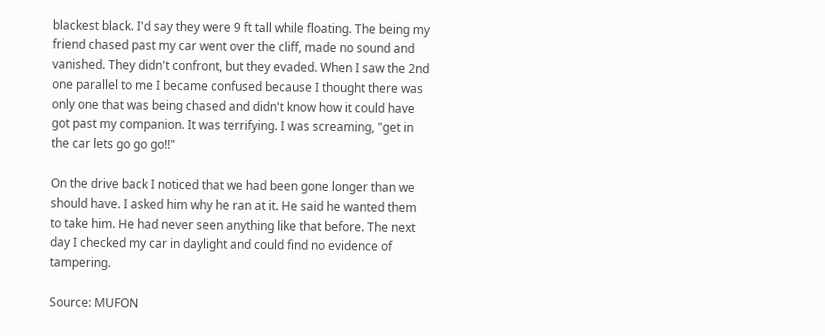blackest black. I'd say they were 9 ft tall while floating. The being my friend chased past my car went over the cliff, made no sound and vanished. They didn't confront, but they evaded. When I saw the 2nd one parallel to me I became confused because I thought there was only one that was being chased and didn't know how it could have got past my companion. It was terrifying. I was screaming, "get in the car lets go go go!!"

On the drive back I noticed that we had been gone longer than we should have. I asked him why he ran at it. He said he wanted them to take him. He had never seen anything like that before. The next day I checked my car in daylight and could find no evidence of tampering.

Source: MUFON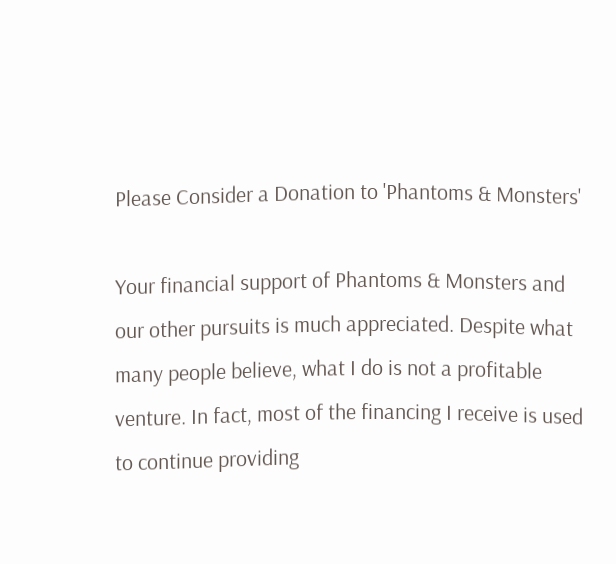Please Consider a Donation to 'Phantoms & Monsters'

Your financial support of Phantoms & Monsters and our other pursuits is much appreciated. Despite what many people believe, what I do is not a profitable venture. In fact, most of the financing I receive is used to continue providing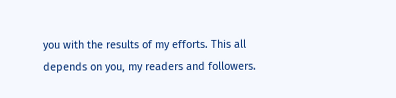you with the results of my efforts. This all depends on you, my readers and followers.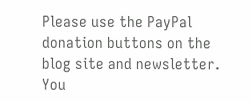Please use the PayPal donation buttons on the blog site and newsletter. You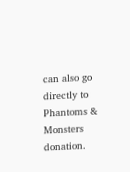can also go directly to  Phantoms & Monsters donation.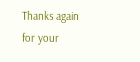Thanks again for your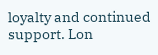loyalty and continued support. Lon